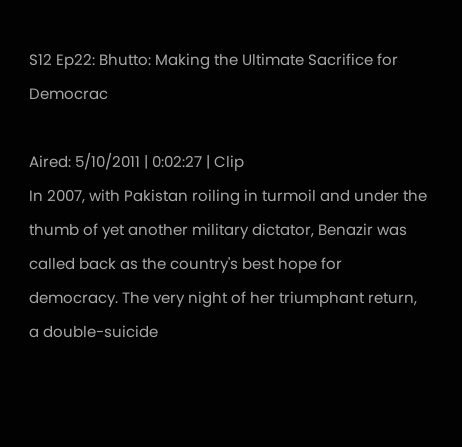S12 Ep22: Bhutto: Making the Ultimate Sacrifice for Democrac

Aired: 5/10/2011 | 0:02:27 | Clip
In 2007, with Pakistan roiling in turmoil and under the thumb of yet another military dictator, Benazir was called back as the country's best hope for democracy. The very night of her triumphant return, a double-suicide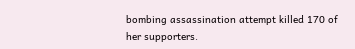bombing assassination attempt killed 170 of her supporters.